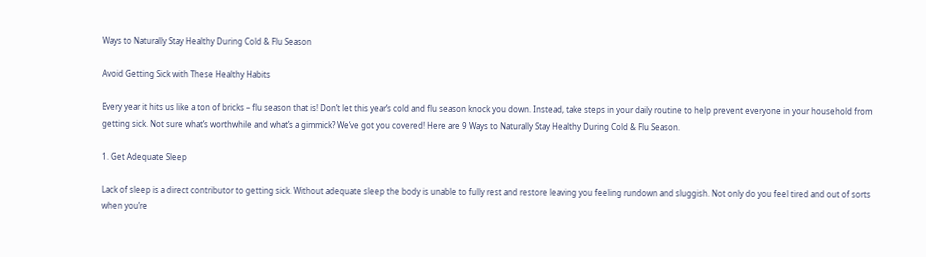Ways to Naturally Stay Healthy During Cold & Flu Season

Avoid Getting Sick with These Healthy Habits

Every year it hits us like a ton of bricks – flu season that is! Don’t let this year’s cold and flu season knock you down. Instead, take steps in your daily routine to help prevent everyone in your household from getting sick. Not sure what’s worthwhile and what’s a gimmick? We’ve got you covered! Here are 9 Ways to Naturally Stay Healthy During Cold & Flu Season.

1. Get Adequate Sleep

Lack of sleep is a direct contributor to getting sick. Without adequate sleep the body is unable to fully rest and restore leaving you feeling rundown and sluggish. Not only do you feel tired and out of sorts when you’re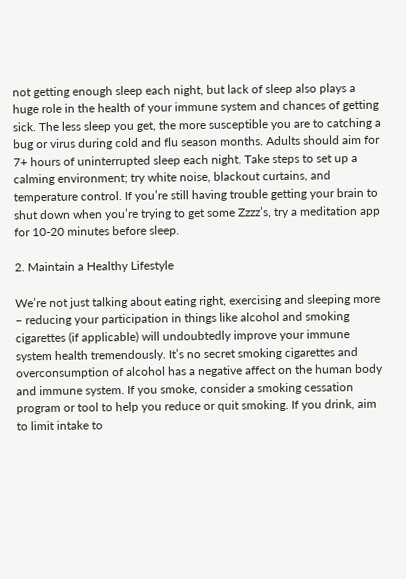not getting enough sleep each night, but lack of sleep also plays a huge role in the health of your immune system and chances of getting sick. The less sleep you get, the more susceptible you are to catching a bug or virus during cold and flu season months. Adults should aim for 7+ hours of uninterrupted sleep each night. Take steps to set up a calming environment; try white noise, blackout curtains, and temperature control. If you’re still having trouble getting your brain to shut down when you’re trying to get some Zzzz’s, try a meditation app for 10-20 minutes before sleep.

2. Maintain a Healthy Lifestyle

We’re not just talking about eating right, exercising and sleeping more – reducing your participation in things like alcohol and smoking cigarettes (if applicable) will undoubtedly improve your immune system health tremendously. It’s no secret smoking cigarettes and overconsumption of alcohol has a negative affect on the human body and immune system. If you smoke, consider a smoking cessation program or tool to help you reduce or quit smoking. If you drink, aim to limit intake to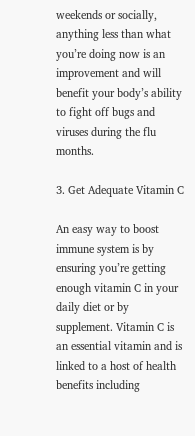weekends or socially, anything less than what you’re doing now is an improvement and will benefit your body’s ability to fight off bugs and viruses during the flu months.

3. Get Adequate Vitamin C

An easy way to boost immune system is by ensuring you’re getting enough vitamin C in your daily diet or by supplement. Vitamin C is an essential vitamin and is linked to a host of health benefits including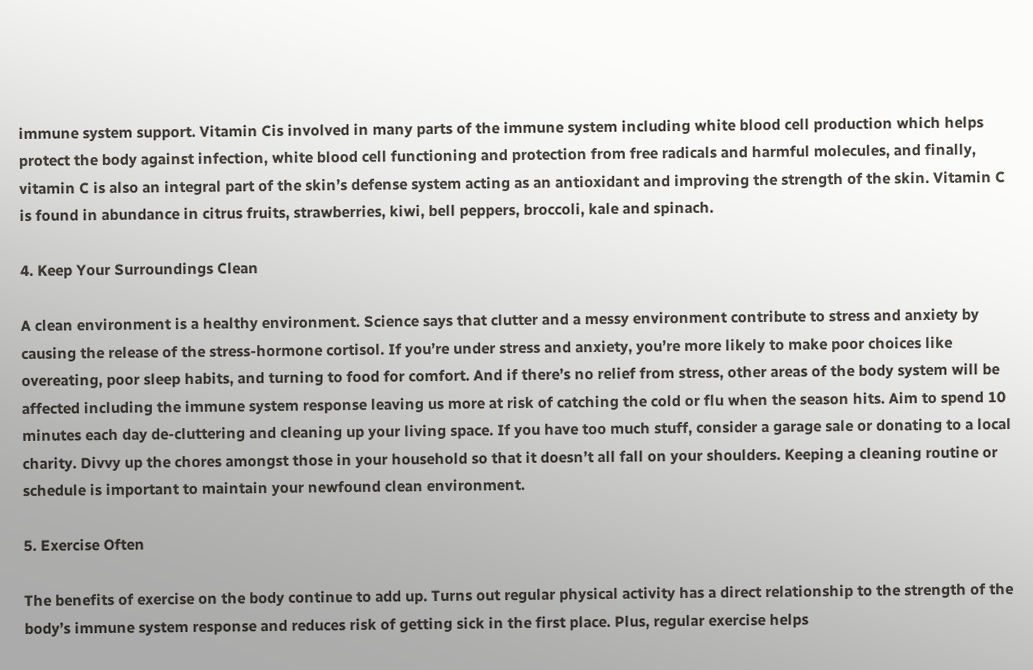immune system support. Vitamin Cis involved in many parts of the immune system including white blood cell production which helps protect the body against infection, white blood cell functioning and protection from free radicals and harmful molecules, and finally, vitamin C is also an integral part of the skin’s defense system acting as an antioxidant and improving the strength of the skin. Vitamin C is found in abundance in citrus fruits, strawberries, kiwi, bell peppers, broccoli, kale and spinach.

4. Keep Your Surroundings Clean

A clean environment is a healthy environment. Science says that clutter and a messy environment contribute to stress and anxiety by causing the release of the stress-hormone cortisol. If you’re under stress and anxiety, you’re more likely to make poor choices like overeating, poor sleep habits, and turning to food for comfort. And if there’s no relief from stress, other areas of the body system will be affected including the immune system response leaving us more at risk of catching the cold or flu when the season hits. Aim to spend 10 minutes each day de-cluttering and cleaning up your living space. If you have too much stuff, consider a garage sale or donating to a local charity. Divvy up the chores amongst those in your household so that it doesn’t all fall on your shoulders. Keeping a cleaning routine or schedule is important to maintain your newfound clean environment.

5. Exercise Often

The benefits of exercise on the body continue to add up. Turns out regular physical activity has a direct relationship to the strength of the body’s immune system response and reduces risk of getting sick in the first place. Plus, regular exercise helps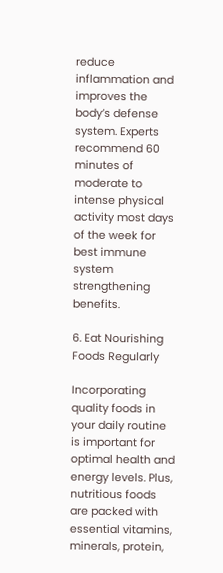reduce inflammation and improves the body’s defense system. Experts recommend 60 minutes of moderate to intense physical activity most days of the week for best immune system strengthening benefits.

6. Eat Nourishing Foods Regularly

Incorporating quality foods in your daily routine is important for optimal health and energy levels. Plus, nutritious foods are packed with essential vitamins, minerals, protein,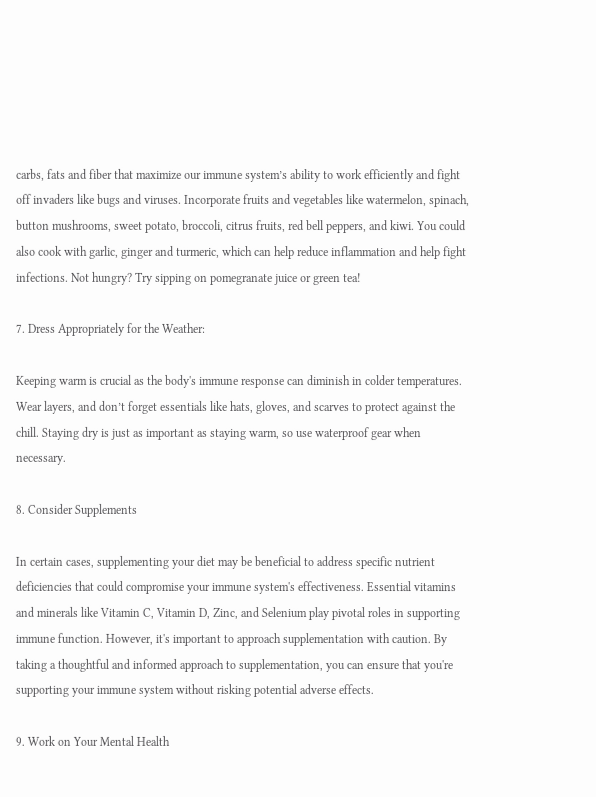carbs, fats and fiber that maximize our immune system’s ability to work efficiently and fight off invaders like bugs and viruses. Incorporate fruits and vegetables like watermelon, spinach, button mushrooms, sweet potato, broccoli, citrus fruits, red bell peppers, and kiwi. You could also cook with garlic, ginger and turmeric, which can help reduce inflammation and help fight infections. Not hungry? Try sipping on pomegranate juice or green tea!

7. Dress Appropriately for the Weather:

Keeping warm is crucial as the body's immune response can diminish in colder temperatures. Wear layers, and don’t forget essentials like hats, gloves, and scarves to protect against the chill. Staying dry is just as important as staying warm, so use waterproof gear when necessary.

8. Consider Supplements

In certain cases, supplementing your diet may be beneficial to address specific nutrient deficiencies that could compromise your immune system's effectiveness. Essential vitamins and minerals like Vitamin C, Vitamin D, Zinc, and Selenium play pivotal roles in supporting immune function. However, it's important to approach supplementation with caution. By taking a thoughtful and informed approach to supplementation, you can ensure that you're supporting your immune system without risking potential adverse effects.

9. Work on Your Mental Health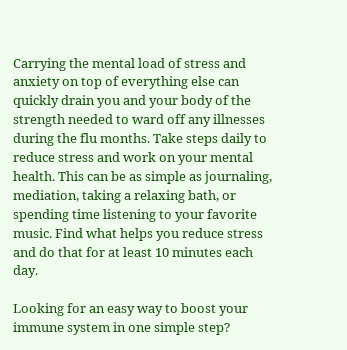Carrying the mental load of stress and anxiety on top of everything else can quickly drain you and your body of the strength needed to ward off any illnesses during the flu months. Take steps daily to reduce stress and work on your mental health. This can be as simple as journaling, mediation, taking a relaxing bath, or spending time listening to your favorite music. Find what helps you reduce stress and do that for at least 10 minutes each day.

Looking for an easy way to boost your immune system in one simple step?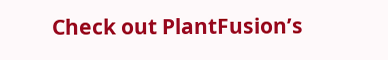Check out PlantFusion’s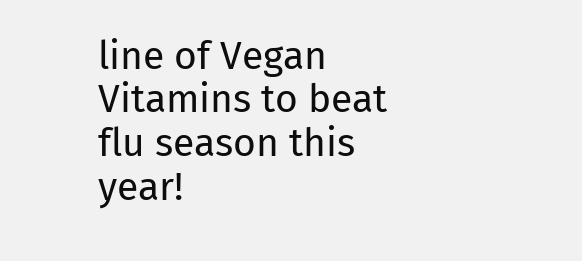line of Vegan Vitamins to beat flu season this year!